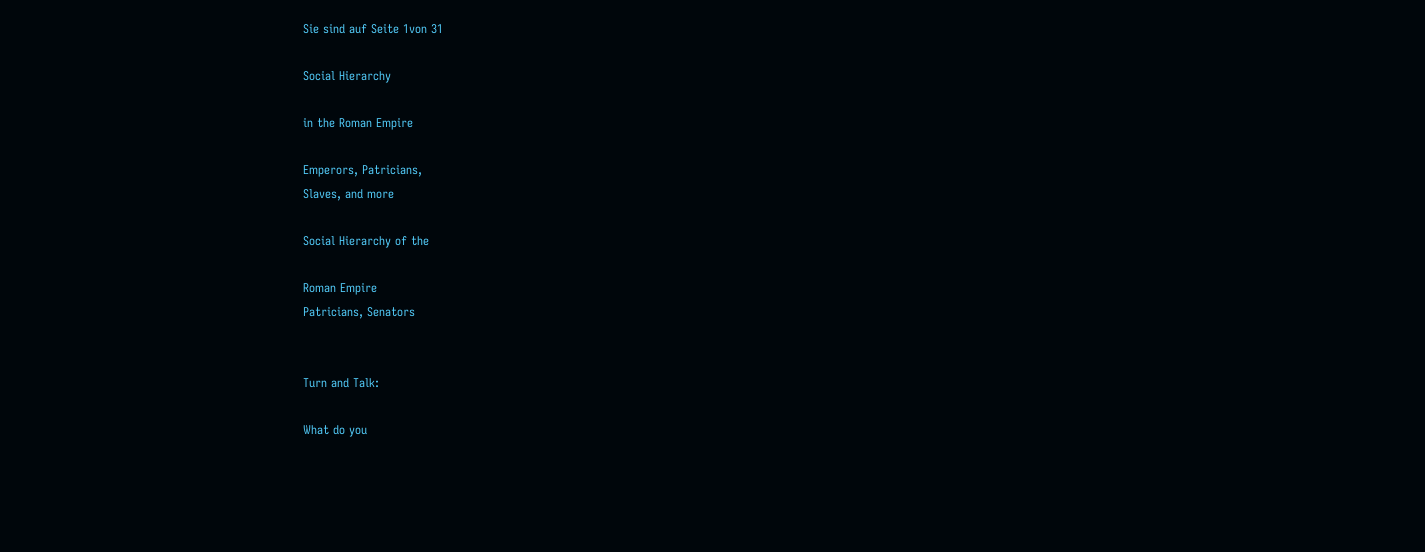Sie sind auf Seite 1von 31

Social Hierarchy

in the Roman Empire

Emperors, Patricians,
Slaves, and more

Social Hierarchy of the

Roman Empire
Patricians, Senators


Turn and Talk:

What do you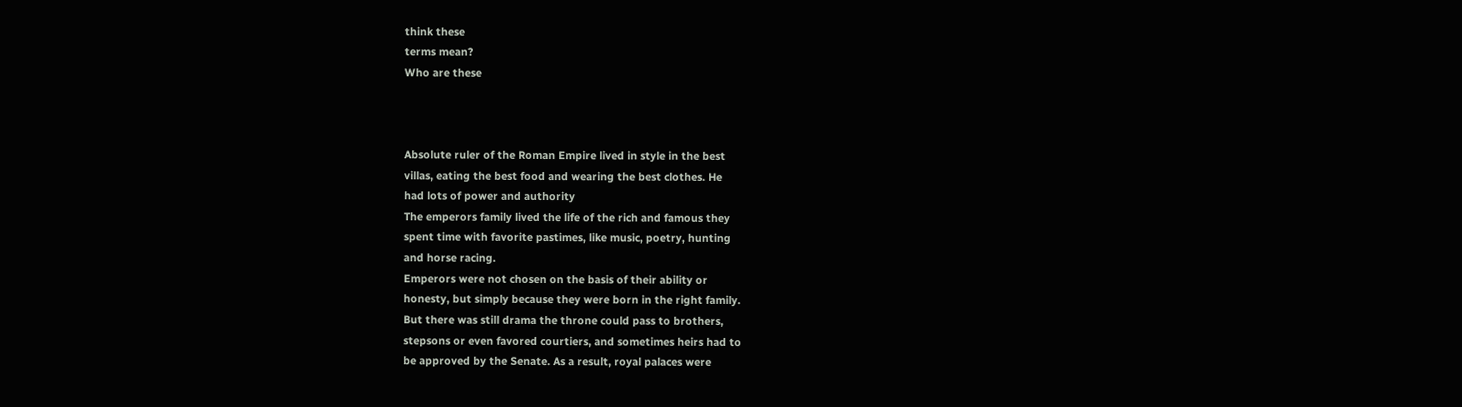think these
terms mean?
Who are these



Absolute ruler of the Roman Empire lived in style in the best
villas, eating the best food and wearing the best clothes. He
had lots of power and authority
The emperors family lived the life of the rich and famous they
spent time with favorite pastimes, like music, poetry, hunting
and horse racing.
Emperors were not chosen on the basis of their ability or
honesty, but simply because they were born in the right family.
But there was still drama the throne could pass to brothers,
stepsons or even favored courtiers, and sometimes heirs had to
be approved by the Senate. As a result, royal palaces were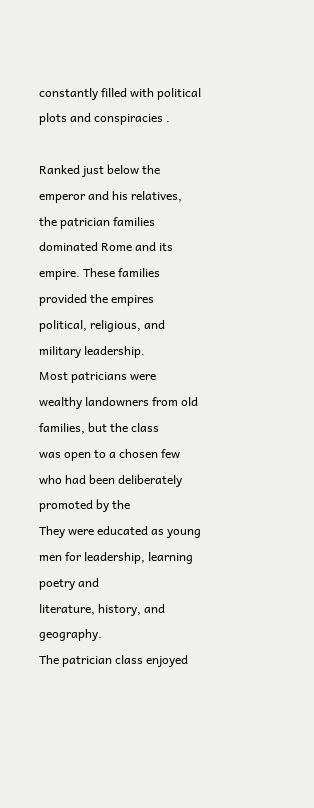constantly filled with political plots and conspiracies .

Ranked just below the emperor and his relatives, the patrician families
dominated Rome and its empire. These families provided the empires
political, religious, and military leadership.
Most patricians were wealthy landowners from old families, but the class
was open to a chosen few who had been deliberately promoted by the
They were educated as young men for leadership, learning poetry and
literature, history, and geography.
The patrician class enjoyed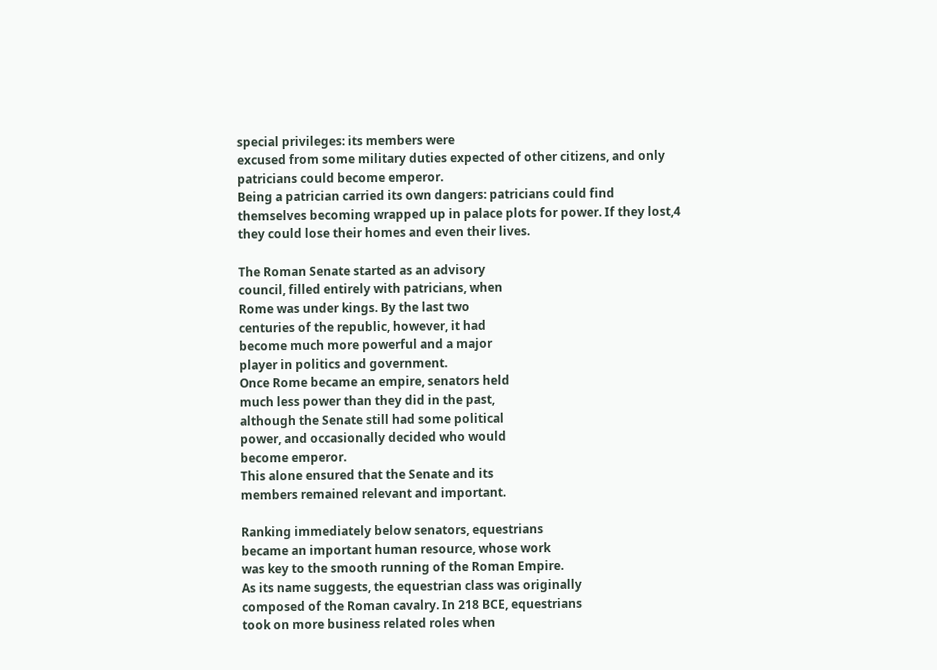special privileges: its members were
excused from some military duties expected of other citizens, and only
patricians could become emperor.
Being a patrician carried its own dangers: patricians could find
themselves becoming wrapped up in palace plots for power. If they lost,4
they could lose their homes and even their lives.

The Roman Senate started as an advisory
council, filled entirely with patricians, when
Rome was under kings. By the last two
centuries of the republic, however, it had
become much more powerful and a major
player in politics and government.
Once Rome became an empire, senators held
much less power than they did in the past,
although the Senate still had some political
power, and occasionally decided who would
become emperor.
This alone ensured that the Senate and its
members remained relevant and important.

Ranking immediately below senators, equestrians
became an important human resource, whose work
was key to the smooth running of the Roman Empire.
As its name suggests, the equestrian class was originally
composed of the Roman cavalry. In 218 BCE, equestrians
took on more business related roles when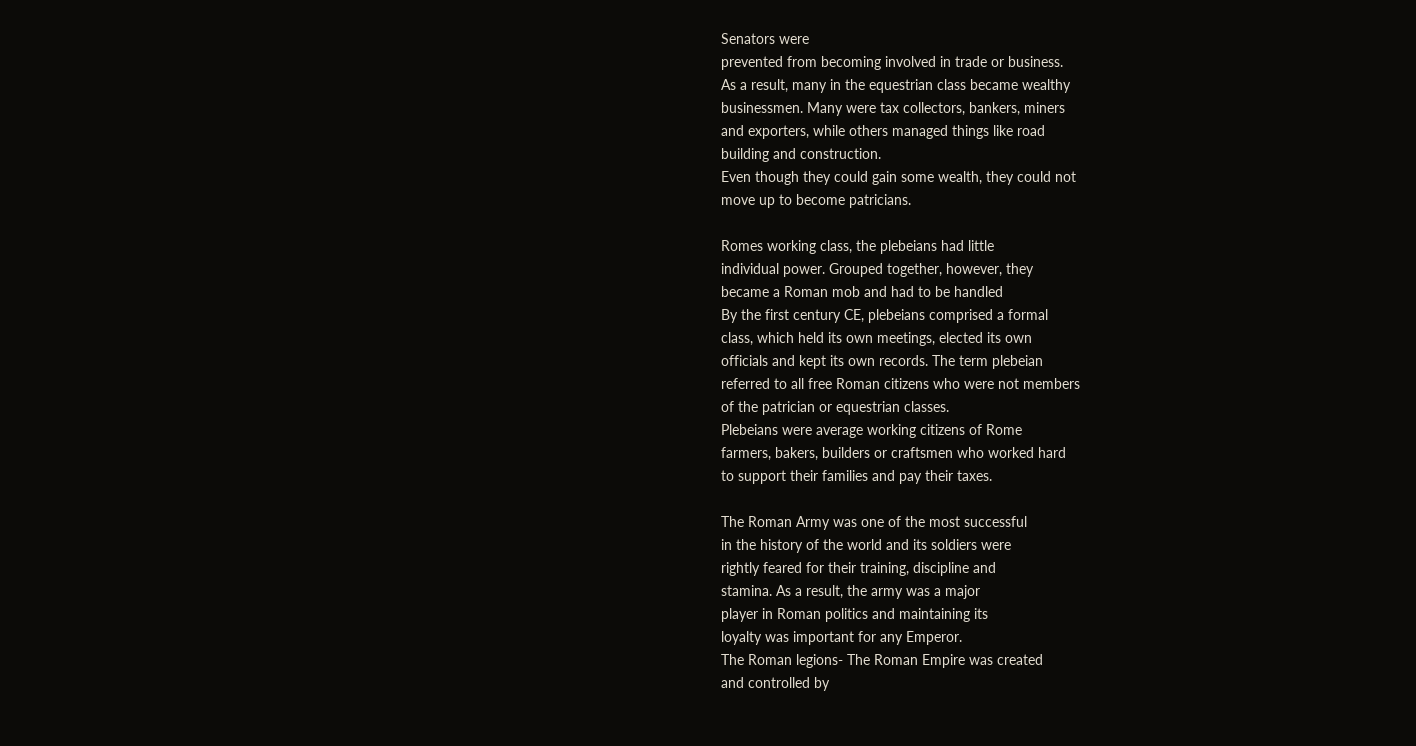Senators were
prevented from becoming involved in trade or business.
As a result, many in the equestrian class became wealthy
businessmen. Many were tax collectors, bankers, miners
and exporters, while others managed things like road
building and construction.
Even though they could gain some wealth, they could not
move up to become patricians.

Romes working class, the plebeians had little
individual power. Grouped together, however, they
became a Roman mob and had to be handled
By the first century CE, plebeians comprised a formal
class, which held its own meetings, elected its own
officials and kept its own records. The term plebeian
referred to all free Roman citizens who were not members
of the patrician or equestrian classes.
Plebeians were average working citizens of Rome
farmers, bakers, builders or craftsmen who worked hard
to support their families and pay their taxes.

The Roman Army was one of the most successful
in the history of the world and its soldiers were
rightly feared for their training, discipline and
stamina. As a result, the army was a major
player in Roman politics and maintaining its
loyalty was important for any Emperor.
The Roman legions- The Roman Empire was created
and controlled by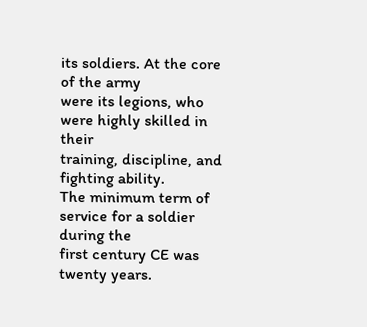its soldiers. At the core of the army
were its legions, who were highly skilled in their
training, discipline, and fighting ability.
The minimum term of service for a soldier during the
first century CE was twenty years.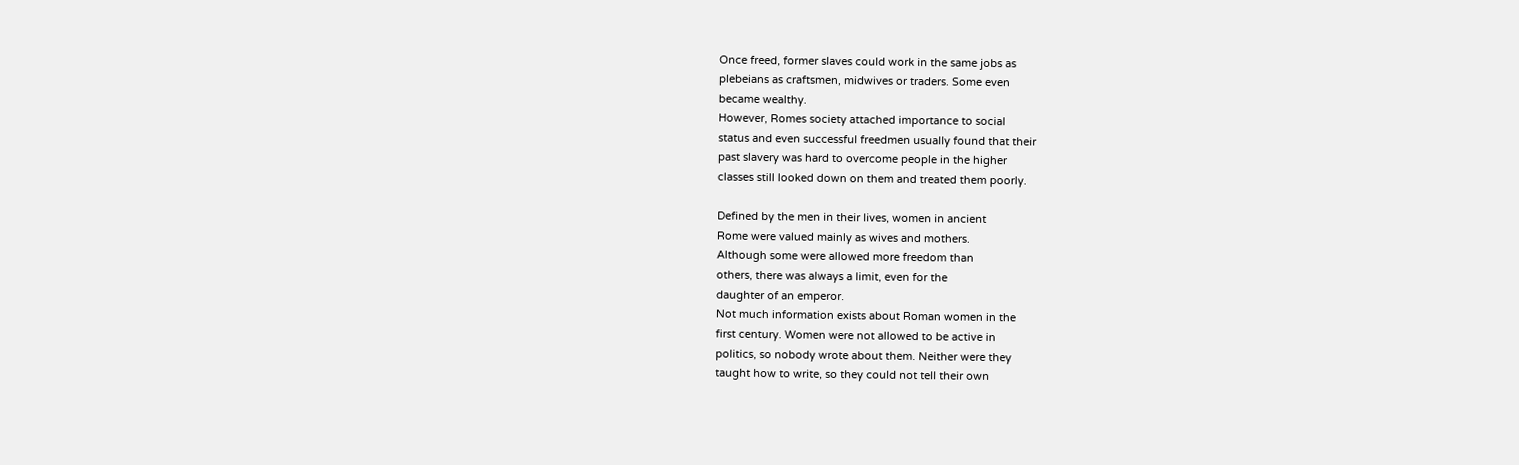Once freed, former slaves could work in the same jobs as
plebeians as craftsmen, midwives or traders. Some even
became wealthy.
However, Romes society attached importance to social
status and even successful freedmen usually found that their
past slavery was hard to overcome people in the higher
classes still looked down on them and treated them poorly.

Defined by the men in their lives, women in ancient
Rome were valued mainly as wives and mothers.
Although some were allowed more freedom than
others, there was always a limit, even for the
daughter of an emperor.
Not much information exists about Roman women in the
first century. Women were not allowed to be active in
politics, so nobody wrote about them. Neither were they
taught how to write, so they could not tell their own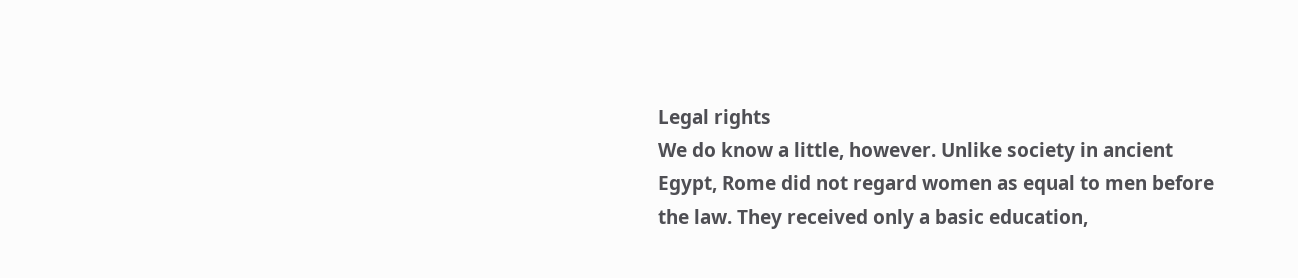Legal rights
We do know a little, however. Unlike society in ancient
Egypt, Rome did not regard women as equal to men before
the law. They received only a basic education,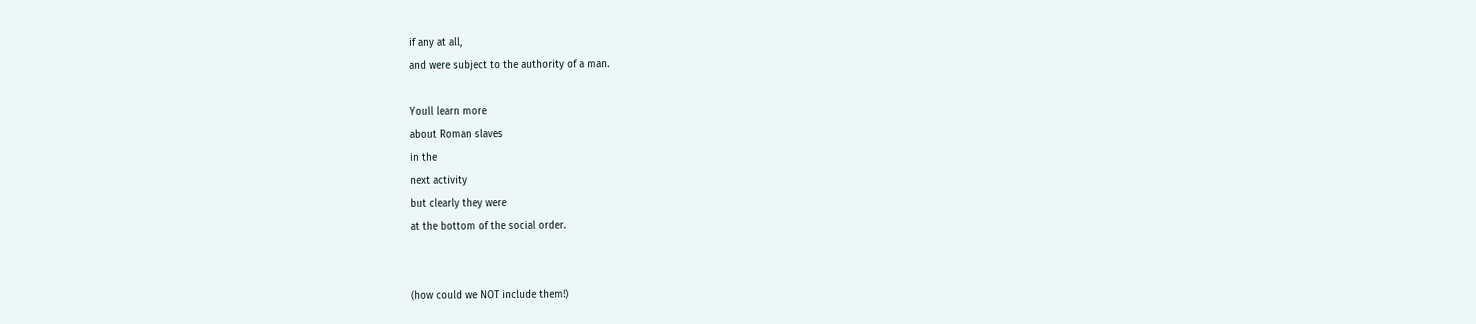if any at all,
and were subject to the authority of a man.

Youll learn more
about Roman slaves
in the
next activity
but clearly they were
at the bottom of the social order.


(how could we NOT include them!)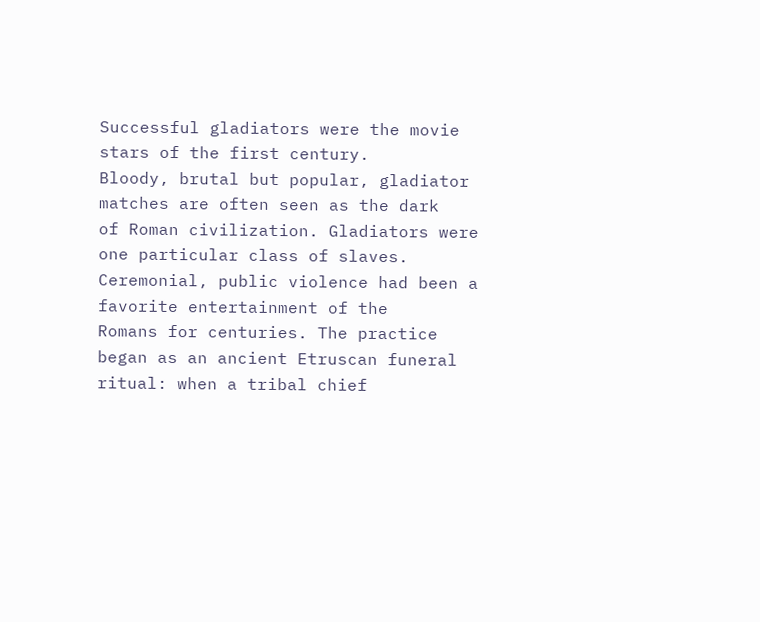Successful gladiators were the movie stars of the first century.
Bloody, brutal but popular, gladiator matches are often seen as the dark
of Roman civilization. Gladiators were one particular class of slaves.
Ceremonial, public violence had been a favorite entertainment of the
Romans for centuries. The practice began as an ancient Etruscan funeral
ritual: when a tribal chief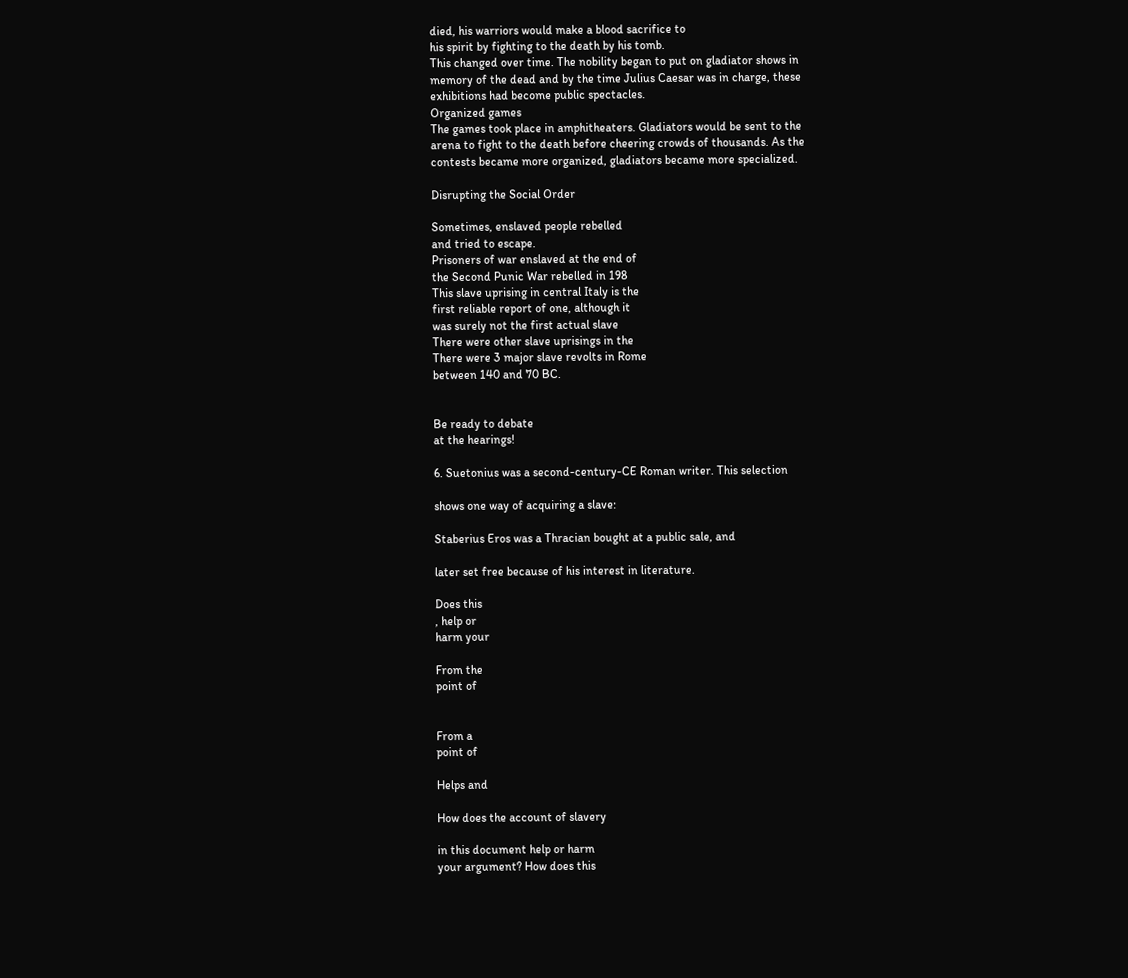died, his warriors would make a blood sacrifice to
his spirit by fighting to the death by his tomb.
This changed over time. The nobility began to put on gladiator shows in
memory of the dead and by the time Julius Caesar was in charge, these
exhibitions had become public spectacles.
Organized games
The games took place in amphitheaters. Gladiators would be sent to the
arena to fight to the death before cheering crowds of thousands. As the
contests became more organized, gladiators became more specialized.

Disrupting the Social Order

Sometimes, enslaved people rebelled
and tried to escape.
Prisoners of war enslaved at the end of
the Second Punic War rebelled in 198
This slave uprising in central Italy is the
first reliable report of one, although it
was surely not the first actual slave
There were other slave uprisings in the
There were 3 major slave revolts in Rome
between 140 and 70 BC.


Be ready to debate
at the hearings!

6. Suetonius was a second-century-CE Roman writer. This selection

shows one way of acquiring a slave:

Staberius Eros was a Thracian bought at a public sale, and

later set free because of his interest in literature.

Does this
, help or
harm your

From the
point of


From a
point of

Helps and

How does the account of slavery

in this document help or harm
your argument? How does this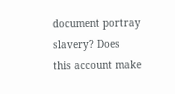document portray slavery? Does
this account make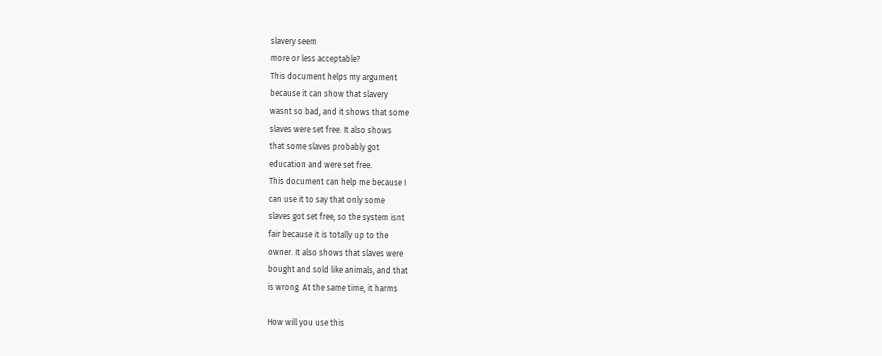slavery seem
more or less acceptable?
This document helps my argument
because it can show that slavery
wasnt so bad, and it shows that some
slaves were set free. It also shows
that some slaves probably got
education and were set free.
This document can help me because I
can use it to say that only some
slaves got set free, so the system isnt
fair because it is totally up to the
owner. It also shows that slaves were
bought and sold like animals, and that
is wrong. At the same time, it harms

How will you use this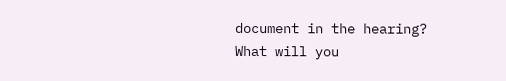document in the hearing?
What will you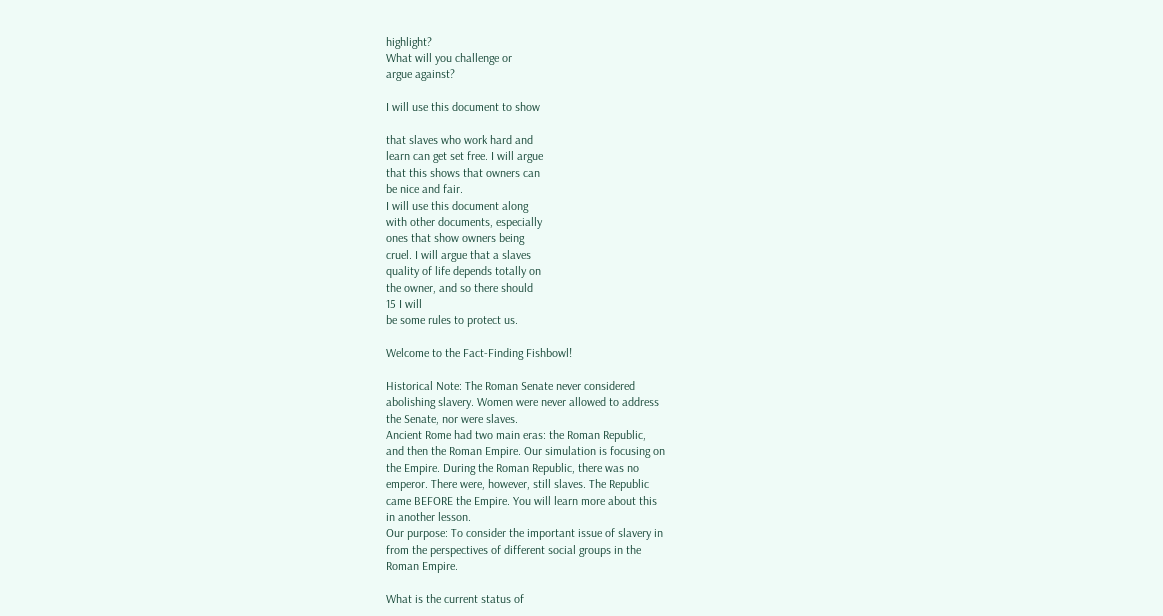highlight?
What will you challenge or
argue against?

I will use this document to show

that slaves who work hard and
learn can get set free. I will argue
that this shows that owners can
be nice and fair.
I will use this document along
with other documents, especially
ones that show owners being
cruel. I will argue that a slaves
quality of life depends totally on
the owner, and so there should
15 I will
be some rules to protect us.

Welcome to the Fact-Finding Fishbowl!

Historical Note: The Roman Senate never considered
abolishing slavery. Women were never allowed to address
the Senate, nor were slaves.
Ancient Rome had two main eras: the Roman Republic,
and then the Roman Empire. Our simulation is focusing on
the Empire. During the Roman Republic, there was no
emperor. There were, however, still slaves. The Republic
came BEFORE the Empire. You will learn more about this
in another lesson.
Our purpose: To consider the important issue of slavery in
from the perspectives of different social groups in the
Roman Empire.

What is the current status of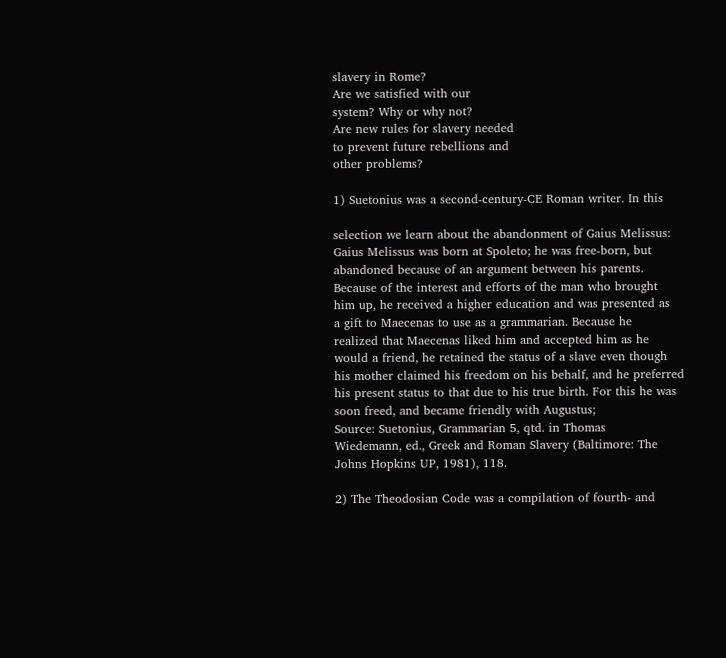slavery in Rome?
Are we satisfied with our
system? Why or why not?
Are new rules for slavery needed
to prevent future rebellions and
other problems?

1) Suetonius was a second-century-CE Roman writer. In this

selection we learn about the abandonment of Gaius Melissus:
Gaius Melissus was born at Spoleto; he was free-born, but
abandoned because of an argument between his parents.
Because of the interest and efforts of the man who brought
him up, he received a higher education and was presented as
a gift to Maecenas to use as a grammarian. Because he
realized that Maecenas liked him and accepted him as he
would a friend, he retained the status of a slave even though
his mother claimed his freedom on his behalf, and he preferred
his present status to that due to his true birth. For this he was
soon freed, and became friendly with Augustus;
Source: Suetonius, Grammarian 5, qtd. in Thomas
Wiedemann, ed., Greek and Roman Slavery (Baltimore: The
Johns Hopkins UP, 1981), 118.

2) The Theodosian Code was a compilation of fourth- and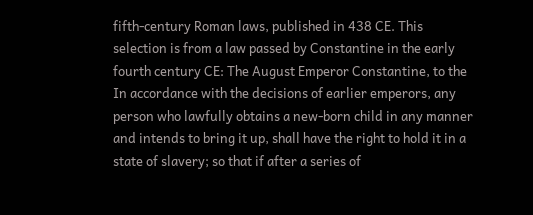fifth-century Roman laws, published in 438 CE. This
selection is from a law passed by Constantine in the early
fourth century CE: The August Emperor Constantine, to the
In accordance with the decisions of earlier emperors, any
person who lawfully obtains a new-born child in any manner
and intends to bring it up, shall have the right to hold it in a
state of slavery; so that if after a series of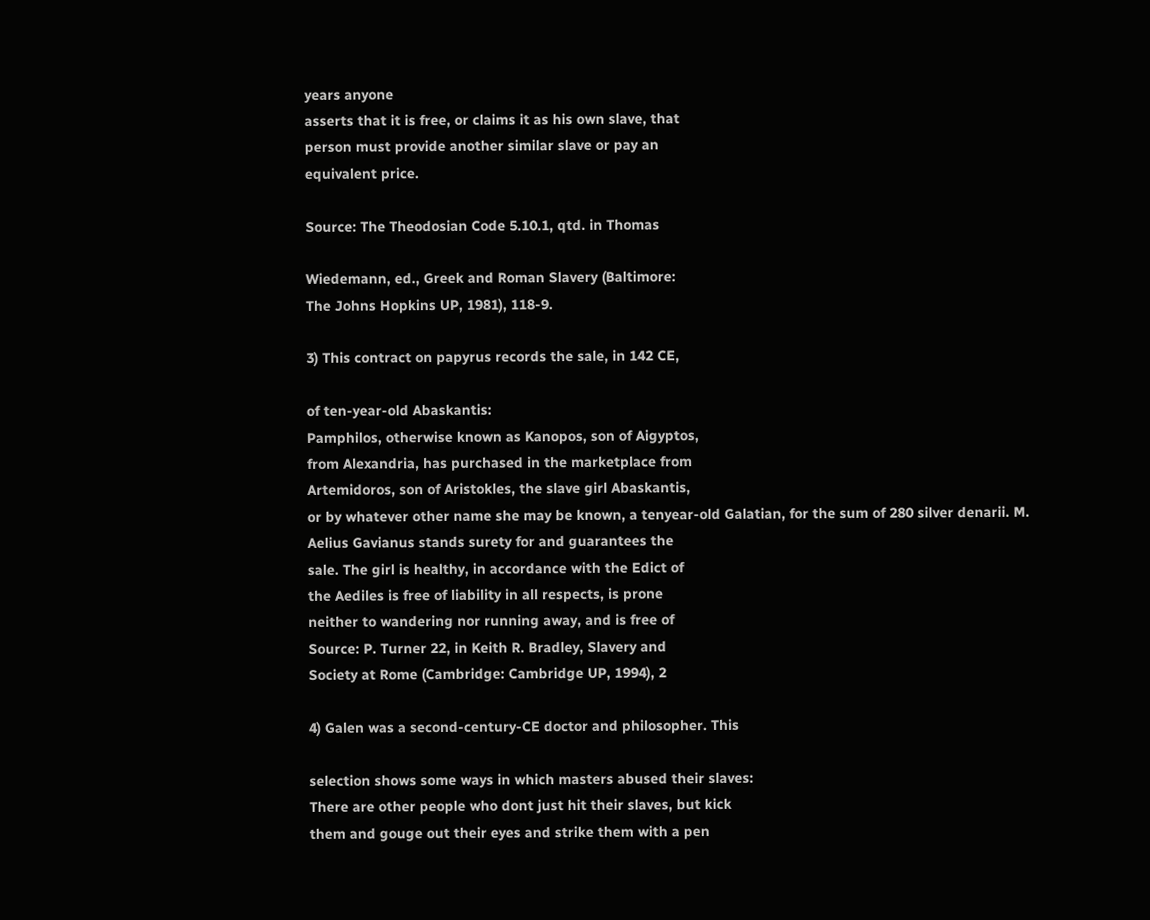years anyone
asserts that it is free, or claims it as his own slave, that
person must provide another similar slave or pay an
equivalent price.

Source: The Theodosian Code 5.10.1, qtd. in Thomas

Wiedemann, ed., Greek and Roman Slavery (Baltimore:
The Johns Hopkins UP, 1981), 118-9.

3) This contract on papyrus records the sale, in 142 CE,

of ten-year-old Abaskantis:
Pamphilos, otherwise known as Kanopos, son of Aigyptos,
from Alexandria, has purchased in the marketplace from
Artemidoros, son of Aristokles, the slave girl Abaskantis,
or by whatever other name she may be known, a tenyear-old Galatian, for the sum of 280 silver denarii. M.
Aelius Gavianus stands surety for and guarantees the
sale. The girl is healthy, in accordance with the Edict of
the Aediles is free of liability in all respects, is prone
neither to wandering nor running away, and is free of
Source: P. Turner 22, in Keith R. Bradley, Slavery and
Society at Rome (Cambridge: Cambridge UP, 1994), 2

4) Galen was a second-century-CE doctor and philosopher. This

selection shows some ways in which masters abused their slaves:
There are other people who dont just hit their slaves, but kick
them and gouge out their eyes and strike them with a pen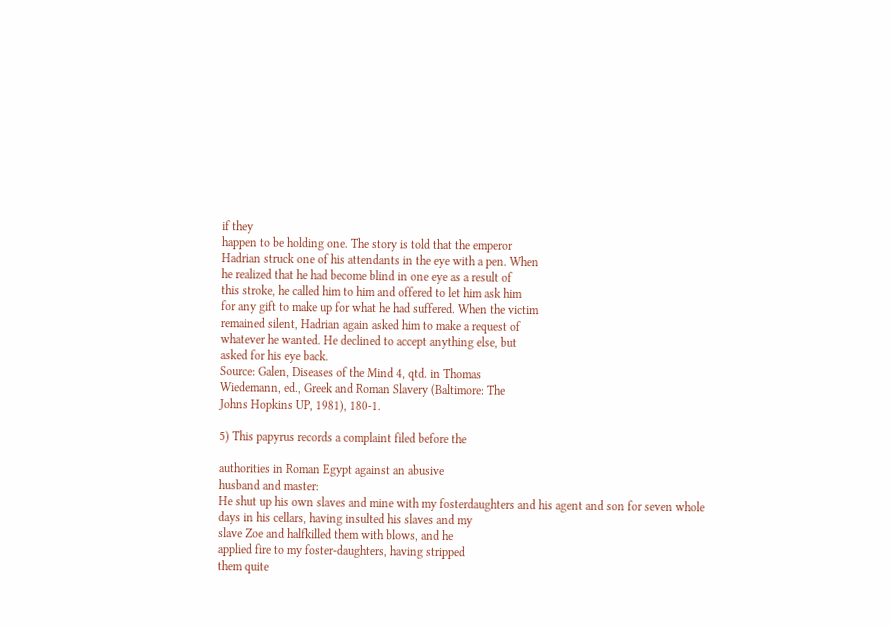if they
happen to be holding one. The story is told that the emperor
Hadrian struck one of his attendants in the eye with a pen. When
he realized that he had become blind in one eye as a result of
this stroke, he called him to him and offered to let him ask him
for any gift to make up for what he had suffered. When the victim
remained silent, Hadrian again asked him to make a request of
whatever he wanted. He declined to accept anything else, but
asked for his eye back.
Source: Galen, Diseases of the Mind 4, qtd. in Thomas
Wiedemann, ed., Greek and Roman Slavery (Baltimore: The
Johns Hopkins UP, 1981), 180-1.

5) This papyrus records a complaint filed before the

authorities in Roman Egypt against an abusive
husband and master:
He shut up his own slaves and mine with my fosterdaughters and his agent and son for seven whole
days in his cellars, having insulted his slaves and my
slave Zoe and halfkilled them with blows, and he
applied fire to my foster-daughters, having stripped
them quite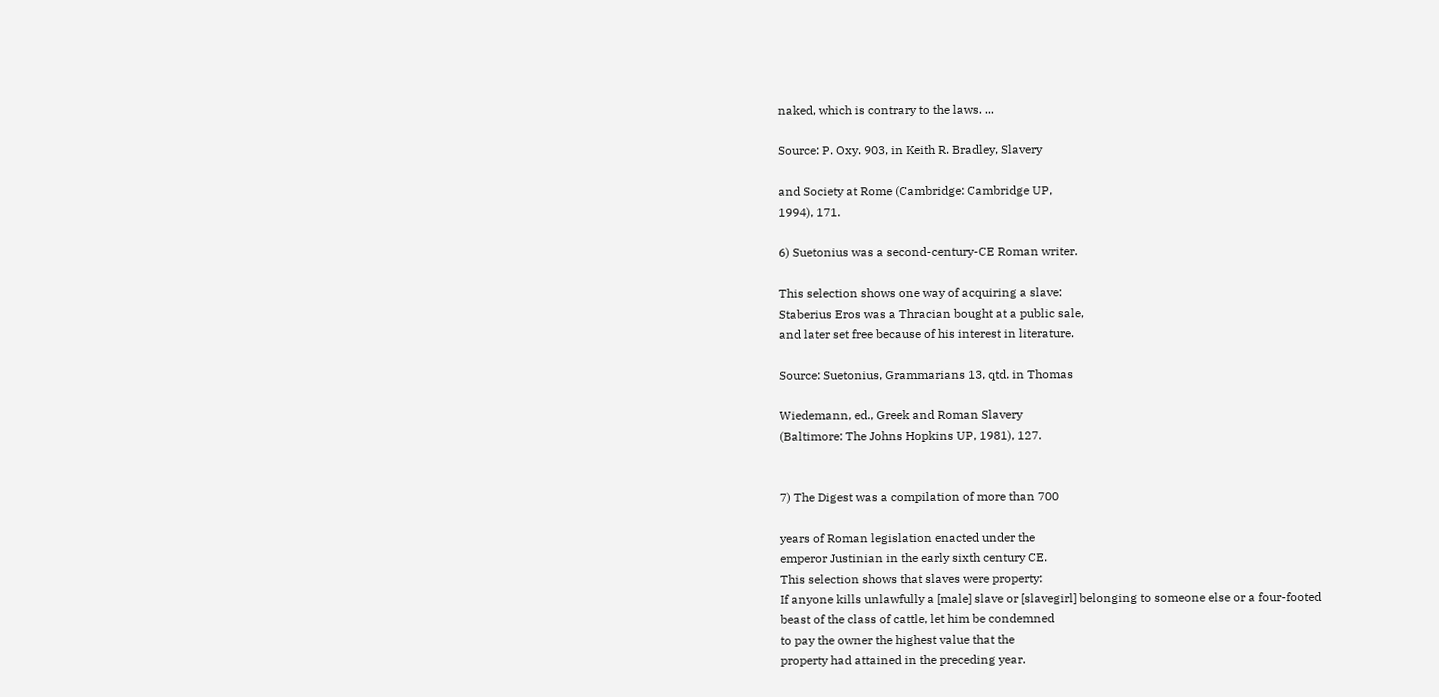naked, which is contrary to the laws. ...

Source: P. Oxy. 903, in Keith R. Bradley, Slavery

and Society at Rome (Cambridge: Cambridge UP,
1994), 171.

6) Suetonius was a second-century-CE Roman writer.

This selection shows one way of acquiring a slave:
Staberius Eros was a Thracian bought at a public sale,
and later set free because of his interest in literature.

Source: Suetonius, Grammarians 13, qtd. in Thomas

Wiedemann, ed., Greek and Roman Slavery
(Baltimore: The Johns Hopkins UP, 1981), 127.


7) The Digest was a compilation of more than 700

years of Roman legislation enacted under the
emperor Justinian in the early sixth century CE.
This selection shows that slaves were property:
If anyone kills unlawfully a [male] slave or [slavegirl] belonging to someone else or a four-footed
beast of the class of cattle, let him be condemned
to pay the owner the highest value that the
property had attained in the preceding year.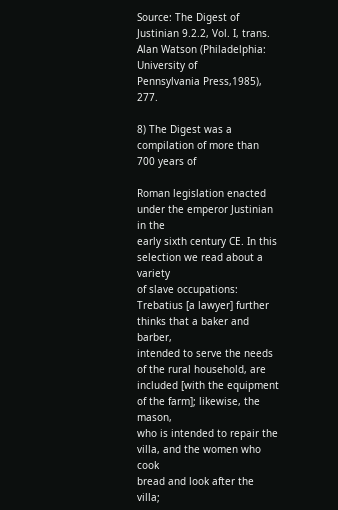Source: The Digest of Justinian 9.2.2, Vol. I, trans.
Alan Watson (Philadelphia: University of
Pennsylvania Press,1985), 277.

8) The Digest was a compilation of more than 700 years of

Roman legislation enacted under the emperor Justinian in the
early sixth century CE. In this selection we read about a variety
of slave occupations:
Trebatius [a lawyer] further thinks that a baker and barber,
intended to serve the needs of the rural household, are
included [with the equipment of the farm]; likewise, the mason,
who is intended to repair the villa, and the women who cook
bread and look after the villa;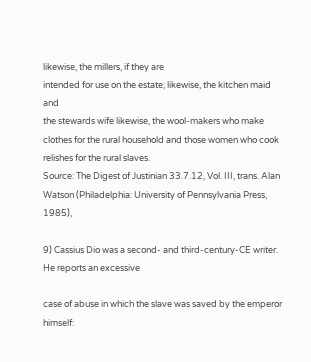likewise, the millers, if they are
intended for use on the estate; likewise, the kitchen maid and
the stewards wife likewise, the wool-makers who make
clothes for the rural household and those women who cook
relishes for the rural slaves.
Source: The Digest of Justinian 33.7.12, Vol. III, trans. Alan
Watson (Philadelphia: University of Pennsylvania Press, 1985),

9) Cassius Dio was a second- and third-century-CE writer. He reports an excessive

case of abuse in which the slave was saved by the emperor himself: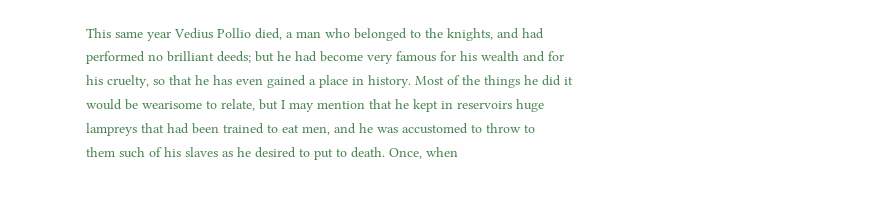This same year Vedius Pollio died, a man who belonged to the knights, and had
performed no brilliant deeds; but he had become very famous for his wealth and for
his cruelty, so that he has even gained a place in history. Most of the things he did it
would be wearisome to relate, but I may mention that he kept in reservoirs huge
lampreys that had been trained to eat men, and he was accustomed to throw to
them such of his slaves as he desired to put to death. Once, when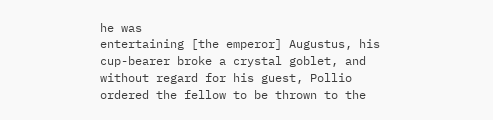he was
entertaining [the emperor] Augustus, his cup-bearer broke a crystal goblet, and
without regard for his guest, Pollio ordered the fellow to be thrown to the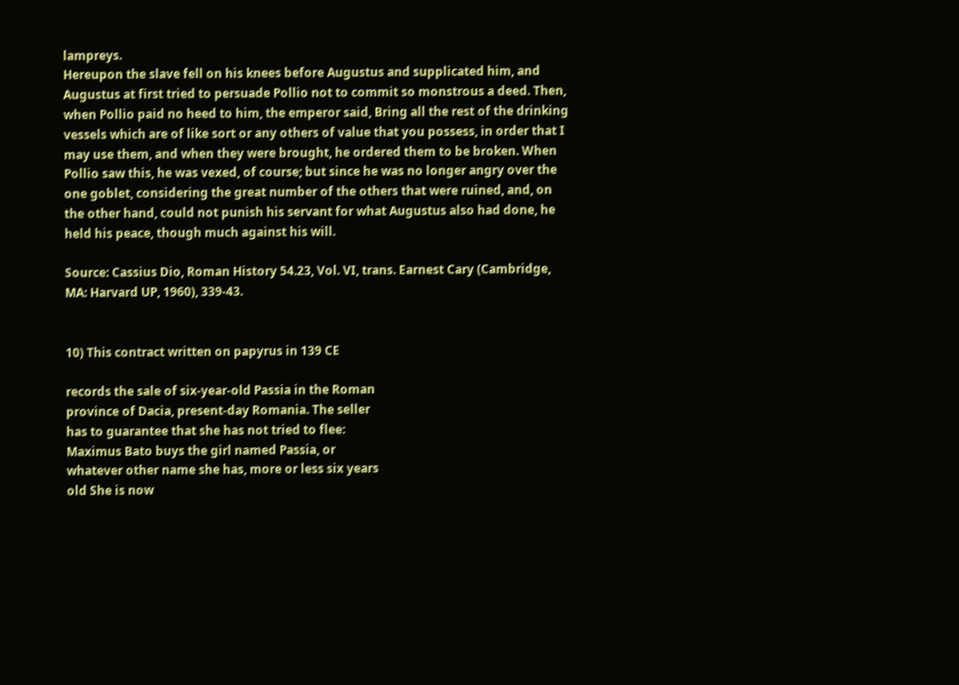lampreys.
Hereupon the slave fell on his knees before Augustus and supplicated him, and
Augustus at first tried to persuade Pollio not to commit so monstrous a deed. Then,
when Pollio paid no heed to him, the emperor said, Bring all the rest of the drinking
vessels which are of like sort or any others of value that you possess, in order that I
may use them, and when they were brought, he ordered them to be broken. When
Pollio saw this, he was vexed, of course; but since he was no longer angry over the
one goblet, considering the great number of the others that were ruined, and, on
the other hand, could not punish his servant for what Augustus also had done, he
held his peace, though much against his will.

Source: Cassius Dio, Roman History 54.23, Vol. VI, trans. Earnest Cary (Cambridge,
MA: Harvard UP, 1960), 339-43.


10) This contract written on papyrus in 139 CE

records the sale of six-year-old Passia in the Roman
province of Dacia, present-day Romania. The seller
has to guarantee that she has not tried to flee:
Maximus Bato buys the girl named Passia, or
whatever other name she has, more or less six years
old She is now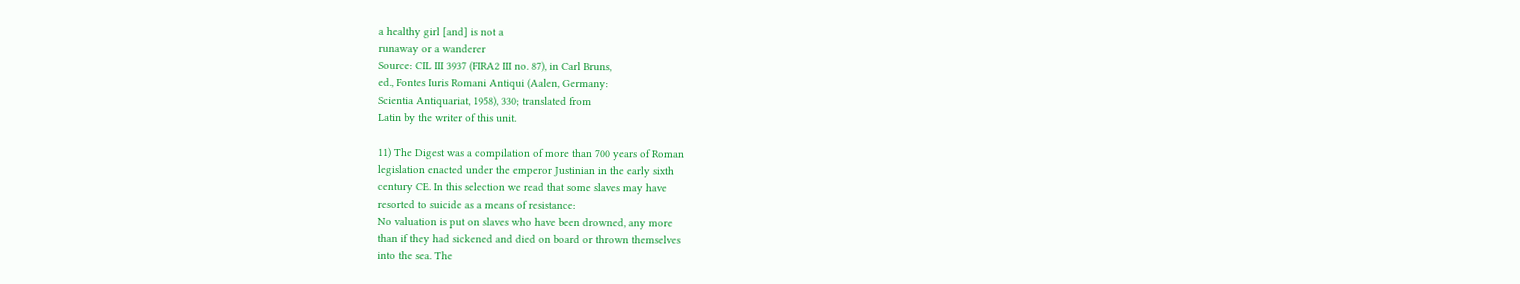a healthy girl [and] is not a
runaway or a wanderer
Source: CIL III 3937 (FIRA2 III no. 87), in Carl Bruns,
ed., Fontes Iuris Romani Antiqui (Aalen, Germany:
Scientia Antiquariat, 1958), 330; translated from
Latin by the writer of this unit.

11) The Digest was a compilation of more than 700 years of Roman
legislation enacted under the emperor Justinian in the early sixth
century CE. In this selection we read that some slaves may have
resorted to suicide as a means of resistance:
No valuation is put on slaves who have been drowned, any more
than if they had sickened and died on board or thrown themselves
into the sea. The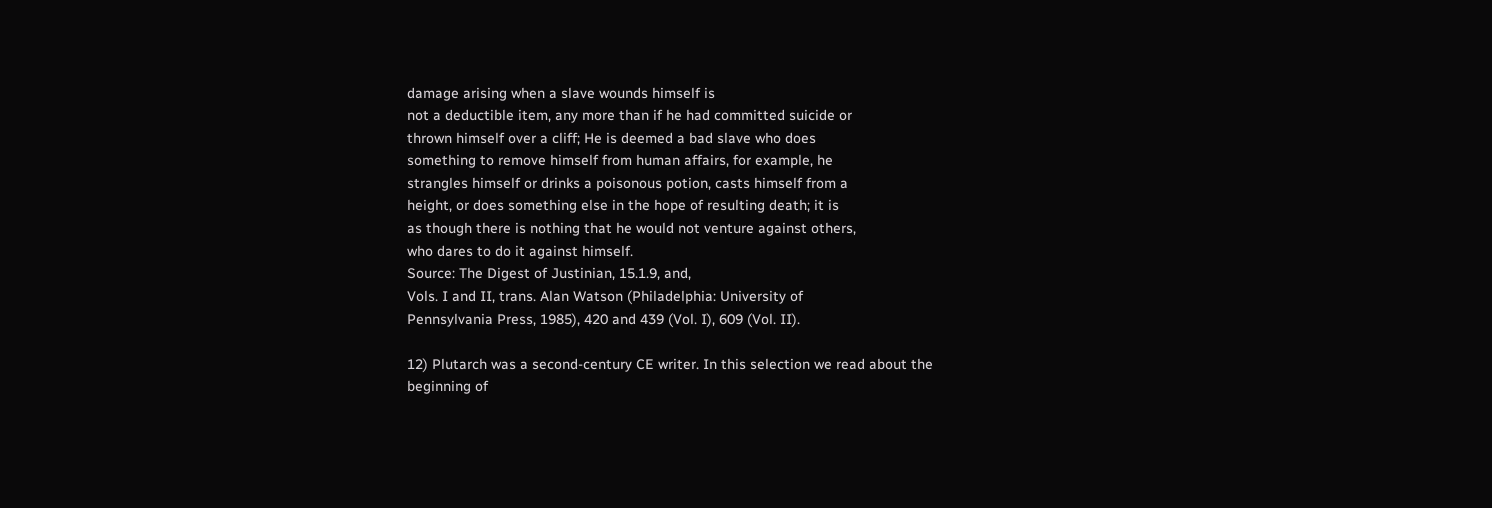damage arising when a slave wounds himself is
not a deductible item, any more than if he had committed suicide or
thrown himself over a cliff; He is deemed a bad slave who does
something to remove himself from human affairs, for example, he
strangles himself or drinks a poisonous potion, casts himself from a
height, or does something else in the hope of resulting death; it is
as though there is nothing that he would not venture against others,
who dares to do it against himself.
Source: The Digest of Justinian, 15.1.9, and,
Vols. I and II, trans. Alan Watson (Philadelphia: University of
Pennsylvania Press, 1985), 420 and 439 (Vol. I), 609 (Vol. II).

12) Plutarch was a second-century CE writer. In this selection we read about the
beginning of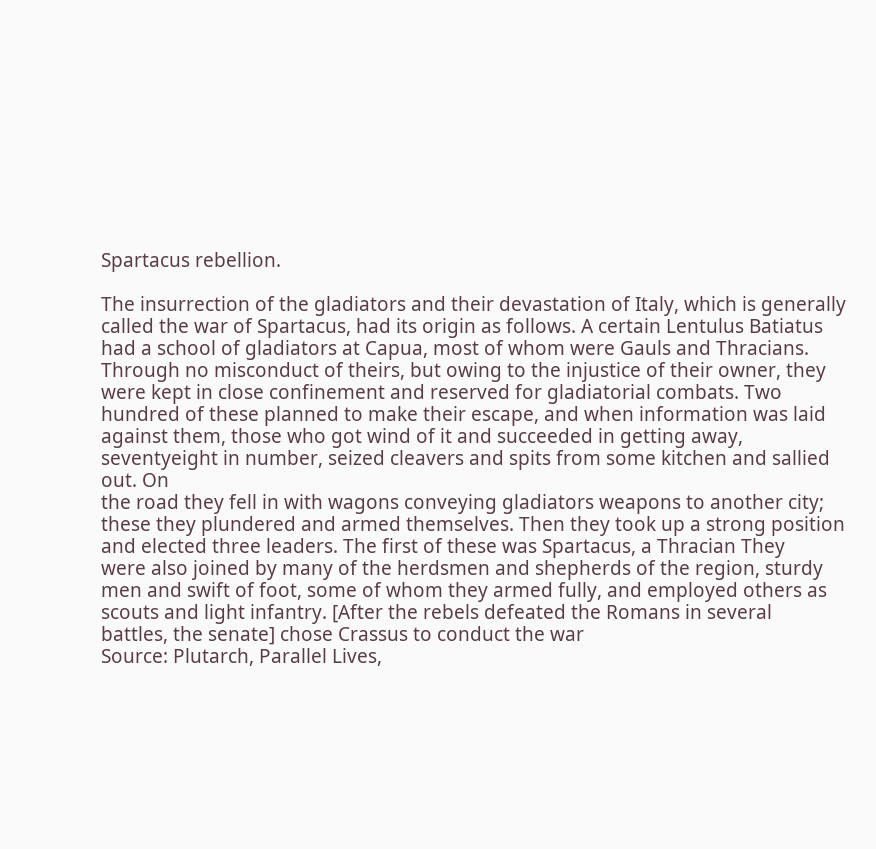Spartacus rebellion.

The insurrection of the gladiators and their devastation of Italy, which is generally
called the war of Spartacus, had its origin as follows. A certain Lentulus Batiatus
had a school of gladiators at Capua, most of whom were Gauls and Thracians.
Through no misconduct of theirs, but owing to the injustice of their owner, they
were kept in close confinement and reserved for gladiatorial combats. Two
hundred of these planned to make their escape, and when information was laid
against them, those who got wind of it and succeeded in getting away, seventyeight in number, seized cleavers and spits from some kitchen and sallied out. On
the road they fell in with wagons conveying gladiators weapons to another city;
these they plundered and armed themselves. Then they took up a strong position
and elected three leaders. The first of these was Spartacus, a Thracian They
were also joined by many of the herdsmen and shepherds of the region, sturdy
men and swift of foot, some of whom they armed fully, and employed others as
scouts and light infantry. [After the rebels defeated the Romans in several
battles, the senate] chose Crassus to conduct the war
Source: Plutarch, Parallel Lives,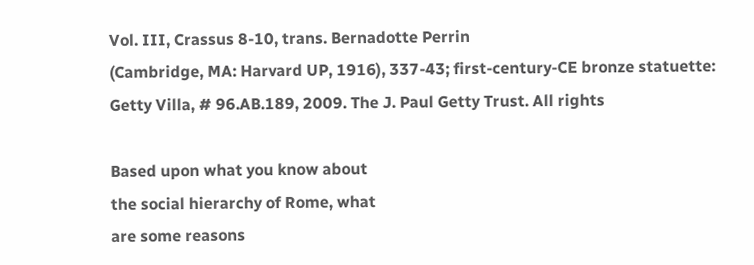Vol. III, Crassus 8-10, trans. Bernadotte Perrin
(Cambridge, MA: Harvard UP, 1916), 337-43; first-century-CE bronze statuette:
Getty Villa, # 96.AB.189, 2009. The J. Paul Getty Trust. All rights

Based upon what you know about
the social hierarchy of Rome, what
are some reasons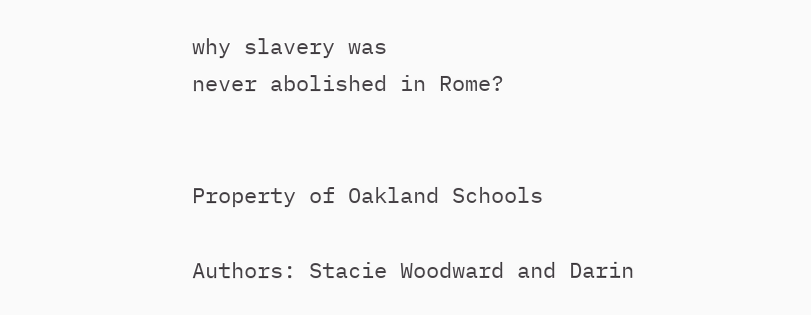why slavery was
never abolished in Rome?


Property of Oakland Schools

Authors: Stacie Woodward and Darin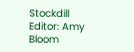Stockdill
Editor: Amy Bloom